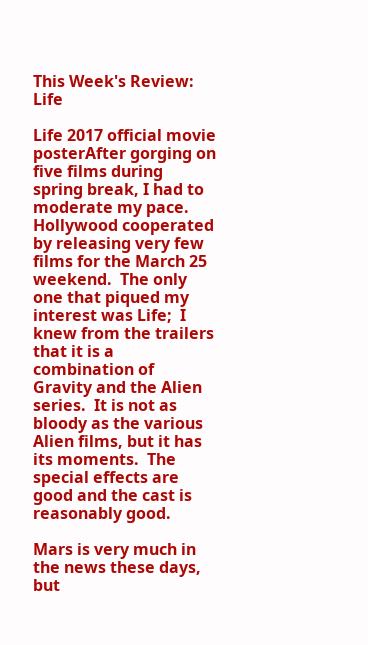This Week's Review: Life

Life 2017 official movie posterAfter gorging on five films during spring break, I had to moderate my pace.  Hollywood cooperated by releasing very few films for the March 25 weekend.  The only one that piqued my interest was Life;  I knew from the trailers that it is a combination of Gravity and the Alien series.  It is not as bloody as the various Alien films, but it has its moments.  The special effects are good and the cast is reasonably good.

Mars is very much in the news these days, but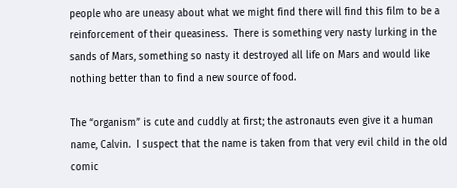people who are uneasy about what we might find there will find this film to be a reinforcement of their queasiness.  There is something very nasty lurking in the sands of Mars, something so nasty it destroyed all life on Mars and would like nothing better than to find a new source of food.

The “organism” is cute and cuddly at first; the astronauts even give it a human name, Calvin.  I suspect that the name is taken from that very evil child in the old comic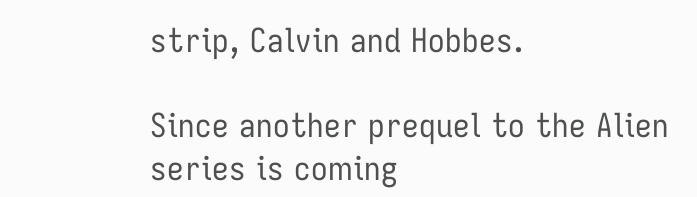strip, Calvin and Hobbes.

Since another prequel to the Alien series is coming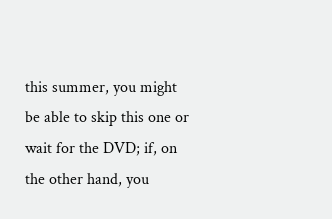this summer, you might be able to skip this one or wait for the DVD; if, on the other hand, you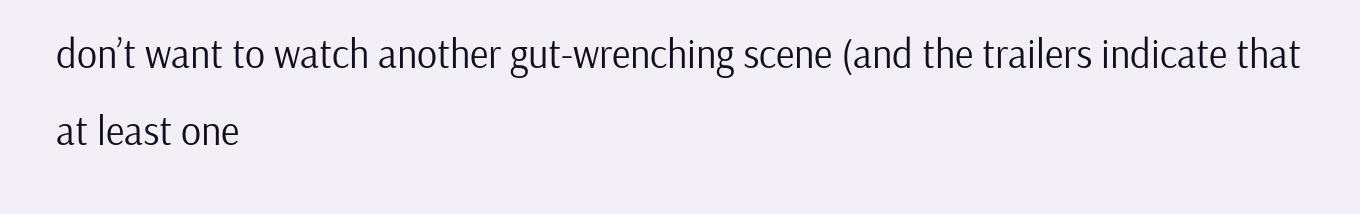don’t want to watch another gut-wrenching scene (and the trailers indicate that at least one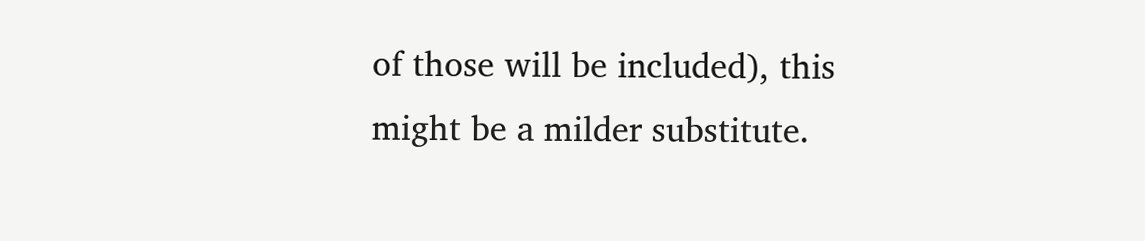of those will be included), this might be a milder substitute.